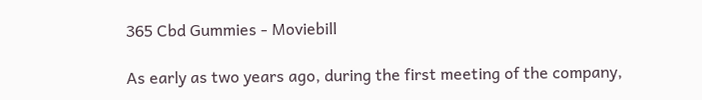365 Cbd Gummies - Moviebill

As early as two years ago, during the first meeting of the company,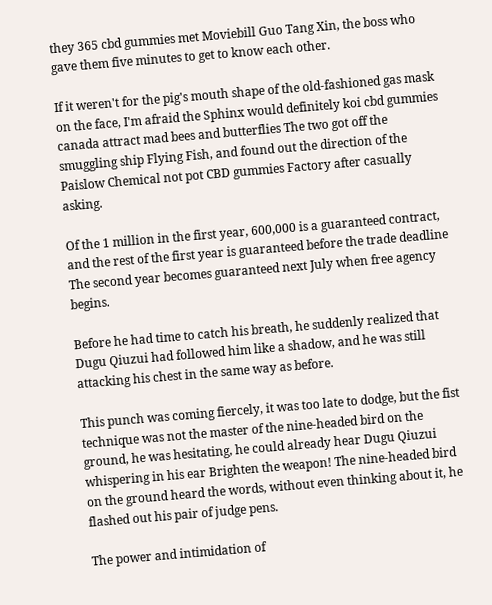they 365 cbd gummies met Moviebill Guo Tang Xin, the boss who gave them five minutes to get to know each other.

If it weren't for the pig's mouth shape of the old-fashioned gas mask on the face, I'm afraid the Sphinx would definitely koi cbd gummies canada attract mad bees and butterflies The two got off the smuggling ship Flying Fish, and found out the direction of the Paislow Chemical not pot CBD gummies Factory after casually asking.

Of the 1 million in the first year, 600,000 is a guaranteed contract, and the rest of the first year is guaranteed before the trade deadline The second year becomes guaranteed next July when free agency begins.

Before he had time to catch his breath, he suddenly realized that Dugu Qiuzui had followed him like a shadow, and he was still attacking his chest in the same way as before.

This punch was coming fiercely, it was too late to dodge, but the fist technique was not the master of the nine-headed bird on the ground, he was hesitating, he could already hear Dugu Qiuzui whispering in his ear Brighten the weapon! The nine-headed bird on the ground heard the words, without even thinking about it, he flashed out his pair of judge pens.

The power and intimidation of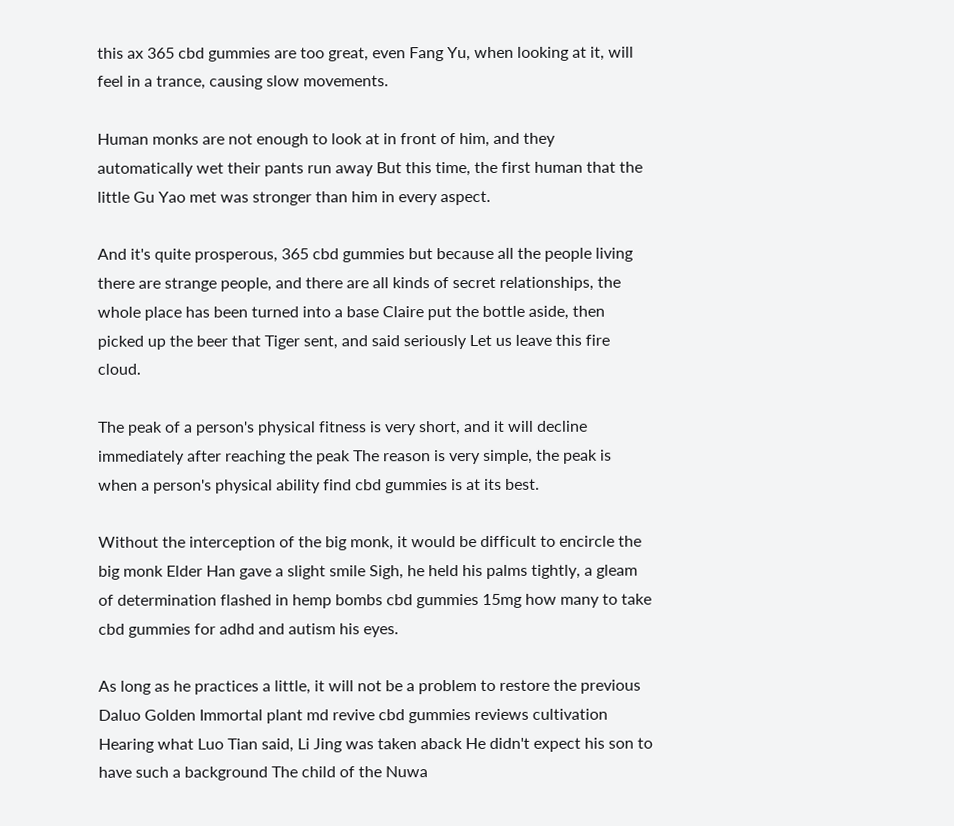this ax 365 cbd gummies are too great, even Fang Yu, when looking at it, will feel in a trance, causing slow movements.

Human monks are not enough to look at in front of him, and they automatically wet their pants run away But this time, the first human that the little Gu Yao met was stronger than him in every aspect.

And it's quite prosperous, 365 cbd gummies but because all the people living there are strange people, and there are all kinds of secret relationships, the whole place has been turned into a base Claire put the bottle aside, then picked up the beer that Tiger sent, and said seriously Let us leave this fire cloud.

The peak of a person's physical fitness is very short, and it will decline immediately after reaching the peak The reason is very simple, the peak is when a person's physical ability find cbd gummies is at its best.

Without the interception of the big monk, it would be difficult to encircle the big monk Elder Han gave a slight smile Sigh, he held his palms tightly, a gleam of determination flashed in hemp bombs cbd gummies 15mg how many to take cbd gummies for adhd and autism his eyes.

As long as he practices a little, it will not be a problem to restore the previous Daluo Golden Immortal plant md revive cbd gummies reviews cultivation Hearing what Luo Tian said, Li Jing was taken aback He didn't expect his son to have such a background The child of the Nuwa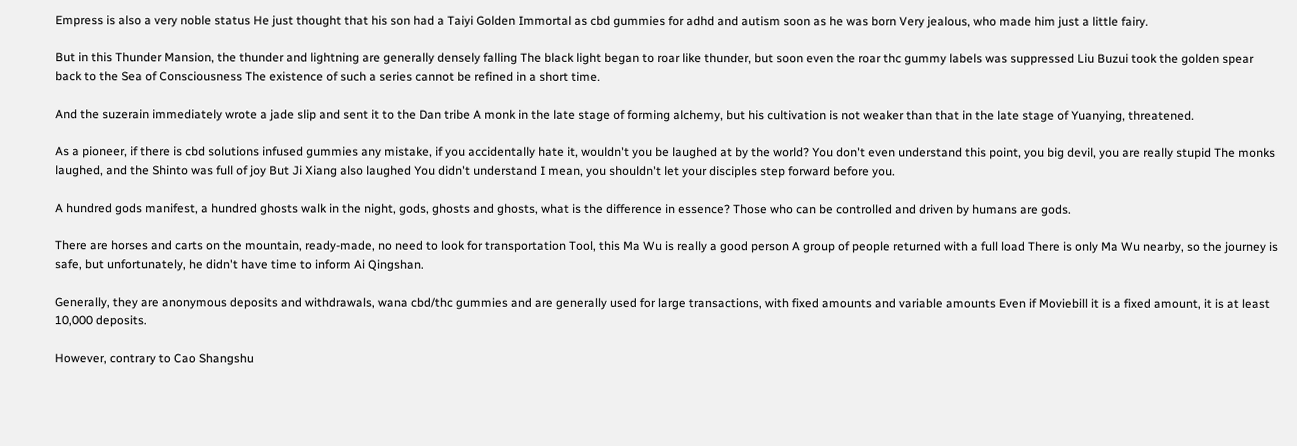Empress is also a very noble status He just thought that his son had a Taiyi Golden Immortal as cbd gummies for adhd and autism soon as he was born Very jealous, who made him just a little fairy.

But in this Thunder Mansion, the thunder and lightning are generally densely falling The black light began to roar like thunder, but soon even the roar thc gummy labels was suppressed Liu Buzui took the golden spear back to the Sea of Consciousness The existence of such a series cannot be refined in a short time.

And the suzerain immediately wrote a jade slip and sent it to the Dan tribe A monk in the late stage of forming alchemy, but his cultivation is not weaker than that in the late stage of Yuanying, threatened.

As a pioneer, if there is cbd solutions infused gummies any mistake, if you accidentally hate it, wouldn't you be laughed at by the world? You don't even understand this point, you big devil, you are really stupid The monks laughed, and the Shinto was full of joy But Ji Xiang also laughed You didn't understand I mean, you shouldn't let your disciples step forward before you.

A hundred gods manifest, a hundred ghosts walk in the night, gods, ghosts and ghosts, what is the difference in essence? Those who can be controlled and driven by humans are gods.

There are horses and carts on the mountain, ready-made, no need to look for transportation Tool, this Ma Wu is really a good person A group of people returned with a full load There is only Ma Wu nearby, so the journey is safe, but unfortunately, he didn't have time to inform Ai Qingshan.

Generally, they are anonymous deposits and withdrawals, wana cbd/thc gummies and are generally used for large transactions, with fixed amounts and variable amounts Even if Moviebill it is a fixed amount, it is at least 10,000 deposits.

However, contrary to Cao Shangshu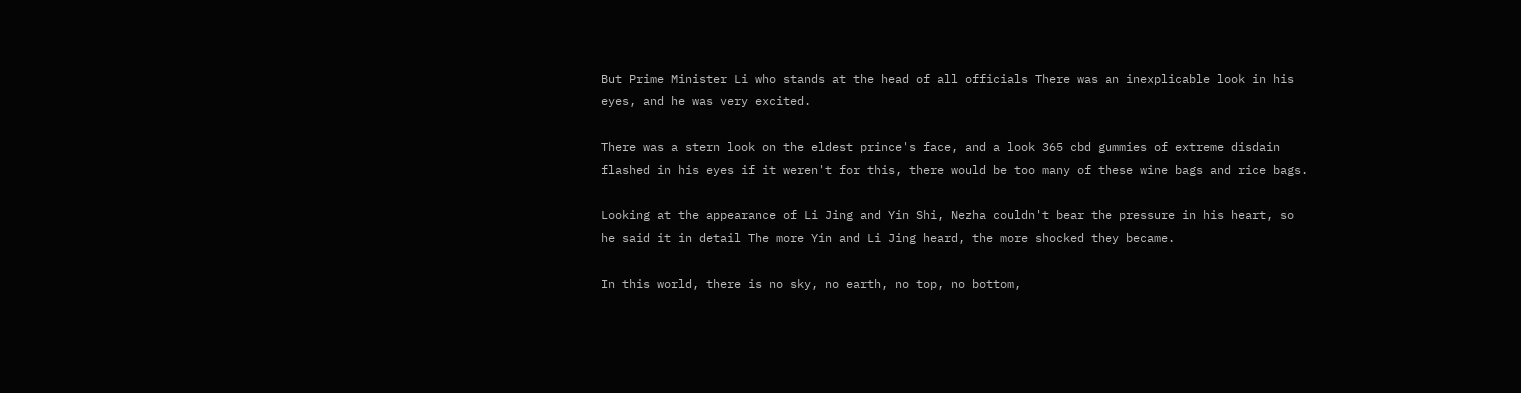But Prime Minister Li who stands at the head of all officials There was an inexplicable look in his eyes, and he was very excited.

There was a stern look on the eldest prince's face, and a look 365 cbd gummies of extreme disdain flashed in his eyes if it weren't for this, there would be too many of these wine bags and rice bags.

Looking at the appearance of Li Jing and Yin Shi, Nezha couldn't bear the pressure in his heart, so he said it in detail The more Yin and Li Jing heard, the more shocked they became.

In this world, there is no sky, no earth, no top, no bottom,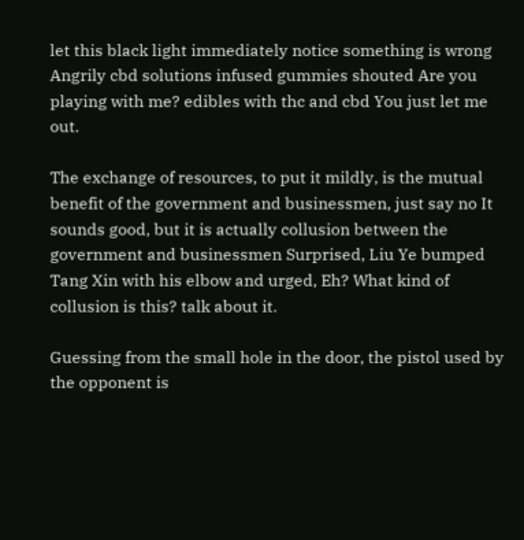let this black light immediately notice something is wrong Angrily cbd solutions infused gummies shouted Are you playing with me? edibles with thc and cbd You just let me out.

The exchange of resources, to put it mildly, is the mutual benefit of the government and businessmen, just say no It sounds good, but it is actually collusion between the government and businessmen Surprised, Liu Ye bumped Tang Xin with his elbow and urged, Eh? What kind of collusion is this? talk about it.

Guessing from the small hole in the door, the pistol used by the opponent is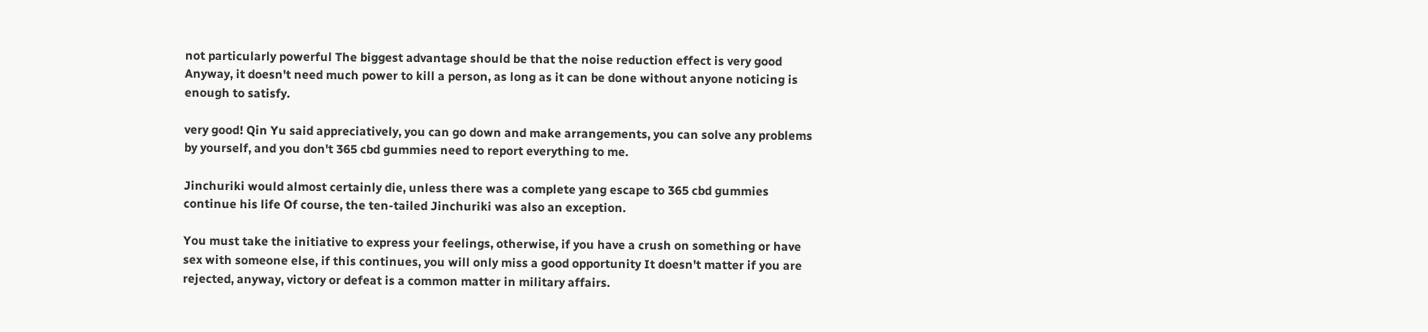not particularly powerful The biggest advantage should be that the noise reduction effect is very good Anyway, it doesn't need much power to kill a person, as long as it can be done without anyone noticing is enough to satisfy.

very good! Qin Yu said appreciatively, you can go down and make arrangements, you can solve any problems by yourself, and you don't 365 cbd gummies need to report everything to me.

Jinchuriki would almost certainly die, unless there was a complete yang escape to 365 cbd gummies continue his life Of course, the ten-tailed Jinchuriki was also an exception.

You must take the initiative to express your feelings, otherwise, if you have a crush on something or have sex with someone else, if this continues, you will only miss a good opportunity It doesn't matter if you are rejected, anyway, victory or defeat is a common matter in military affairs.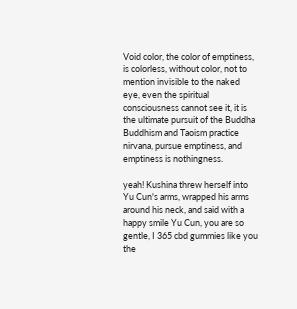Void color, the color of emptiness, is colorless, without color, not to mention invisible to the naked eye, even the spiritual consciousness cannot see it, it is the ultimate pursuit of the Buddha Buddhism and Taoism practice nirvana, pursue emptiness, and emptiness is nothingness.

yeah! Kushina threw herself into Yu Cun's arms, wrapped his arms around his neck, and said with a happy smile Yu Cun, you are so gentle, I 365 cbd gummies like you the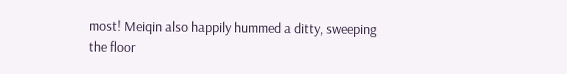most! Meiqin also happily hummed a ditty, sweeping the floor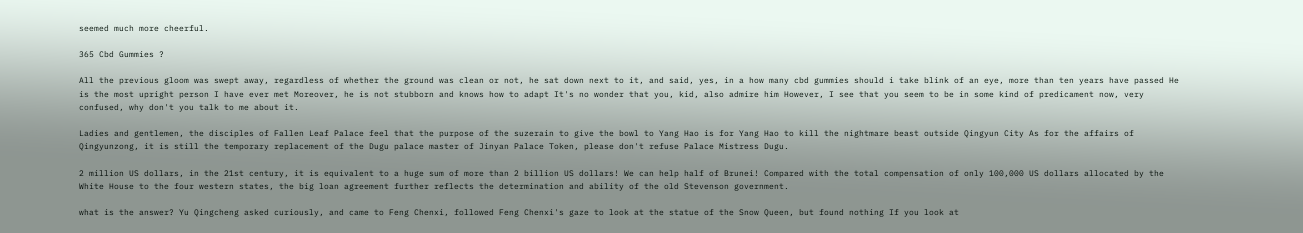seemed much more cheerful.

365 Cbd Gummies ?

All the previous gloom was swept away, regardless of whether the ground was clean or not, he sat down next to it, and said, yes, in a how many cbd gummies should i take blink of an eye, more than ten years have passed He is the most upright person I have ever met Moreover, he is not stubborn and knows how to adapt It's no wonder that you, kid, also admire him However, I see that you seem to be in some kind of predicament now, very confused, why don't you talk to me about it.

Ladies and gentlemen, the disciples of Fallen Leaf Palace feel that the purpose of the suzerain to give the bowl to Yang Hao is for Yang Hao to kill the nightmare beast outside Qingyun City As for the affairs of Qingyunzong, it is still the temporary replacement of the Dugu palace master of Jinyan Palace Token, please don't refuse Palace Mistress Dugu.

2 million US dollars, in the 21st century, it is equivalent to a huge sum of more than 2 billion US dollars! We can help half of Brunei! Compared with the total compensation of only 100,000 US dollars allocated by the White House to the four western states, the big loan agreement further reflects the determination and ability of the old Stevenson government.

what is the answer? Yu Qingcheng asked curiously, and came to Feng Chenxi, followed Feng Chenxi's gaze to look at the statue of the Snow Queen, but found nothing If you look at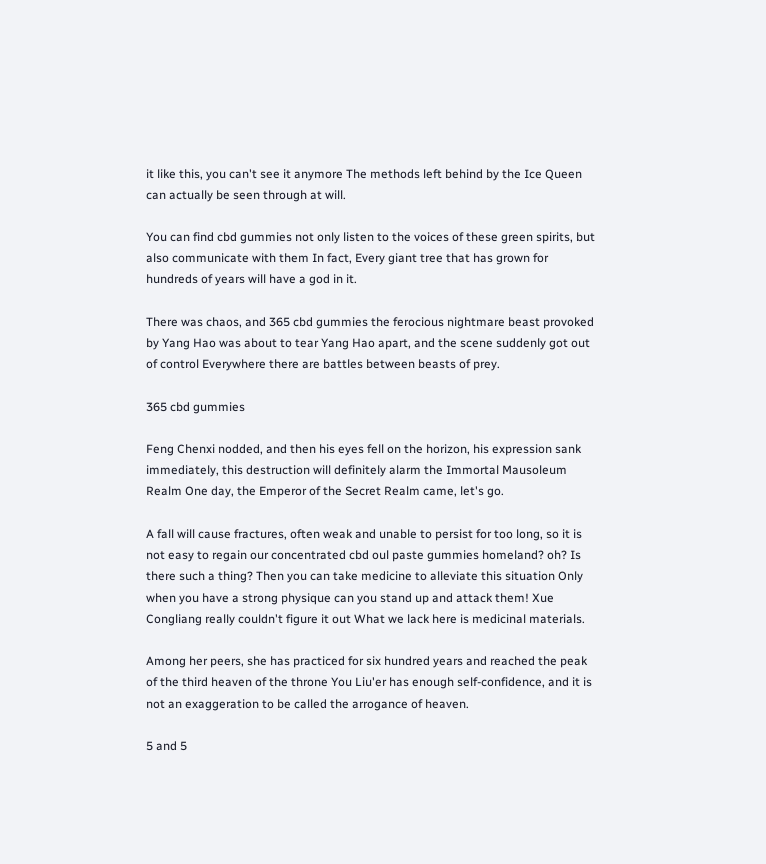it like this, you can't see it anymore The methods left behind by the Ice Queen can actually be seen through at will.

You can find cbd gummies not only listen to the voices of these green spirits, but also communicate with them In fact, Every giant tree that has grown for hundreds of years will have a god in it.

There was chaos, and 365 cbd gummies the ferocious nightmare beast provoked by Yang Hao was about to tear Yang Hao apart, and the scene suddenly got out of control Everywhere there are battles between beasts of prey.

365 cbd gummies

Feng Chenxi nodded, and then his eyes fell on the horizon, his expression sank immediately, this destruction will definitely alarm the Immortal Mausoleum Realm One day, the Emperor of the Secret Realm came, let's go.

A fall will cause fractures, often weak and unable to persist for too long, so it is not easy to regain our concentrated cbd oul paste gummies homeland? oh? Is there such a thing? Then you can take medicine to alleviate this situation Only when you have a strong physique can you stand up and attack them! Xue Congliang really couldn't figure it out What we lack here is medicinal materials.

Among her peers, she has practiced for six hundred years and reached the peak of the third heaven of the throne You Liu'er has enough self-confidence, and it is not an exaggeration to be called the arrogance of heaven.

5 and 5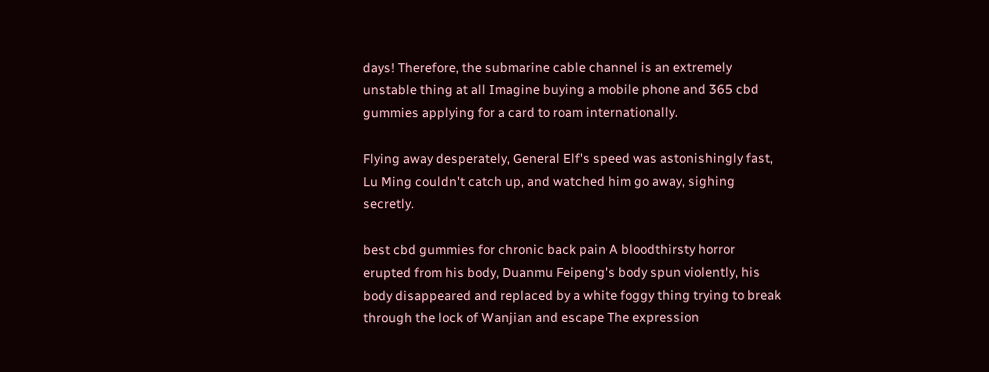days! Therefore, the submarine cable channel is an extremely unstable thing at all Imagine buying a mobile phone and 365 cbd gummies applying for a card to roam internationally.

Flying away desperately, General Elf's speed was astonishingly fast, Lu Ming couldn't catch up, and watched him go away, sighing secretly.

best cbd gummies for chronic back pain A bloodthirsty horror erupted from his body, Duanmu Feipeng's body spun violently, his body disappeared and replaced by a white foggy thing trying to break through the lock of Wanjian and escape The expression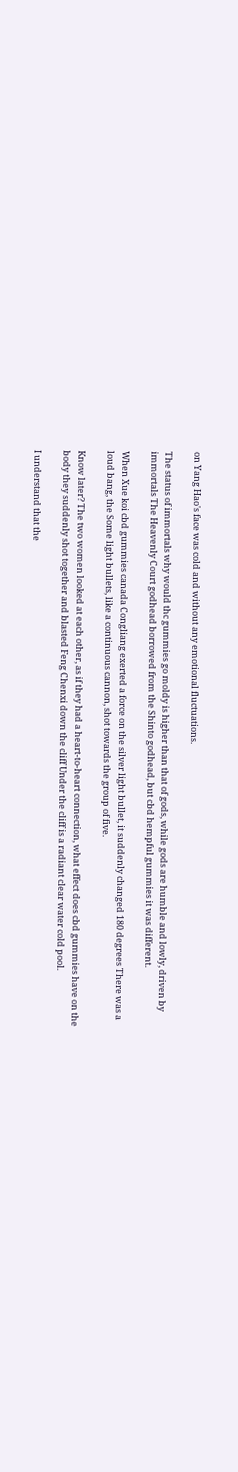on Yang Hao's face was cold and without any emotional fluctuations.

The status of immortals why would thc gummies go moldy is higher than that of gods, while gods are humble and lowly, driven by immortals The Heavenly Court godhead borrowed from the Shinto godhead, but cbd hempful gummies it was different.

When Xue koi cbd gummies canada Congliang exerted a force on the silver light bullet, it suddenly changed 180 degrees There was a loud bang, the Some light bullets, like a continuous cannon, shot towards the group of five.

Know later? The two women looked at each other, as if they had a heart-to-heart connection, what effect does cbd gummies have on the body they suddenly shot together and blasted Feng Chenxi down the cliff Under the cliff is a radiant clear water cold pool.

I understand that the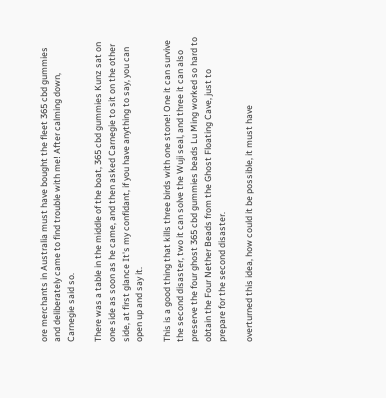ore merchants in Australia must have bought the fleet 365 cbd gummies and deliberately came to find trouble with me! After calming down, Carnegie said so.

There was a table in the middle of the boat, 365 cbd gummies Kunz sat on one side as soon as he came, and then asked Carnegie to sit on the other side, at first glance It's my confidant, if you have anything to say, you can open up and say it.

This is a good thing that kills three birds with one stone! One it can survive the second disaster, two it can solve the Wuji seal, and three it can also preserve the four ghost 365 cbd gummies beads Lu Ming worked so hard to obtain the Four Nether Beads from the Ghost Floating Cave, just to prepare for the second disaster.

overturned this idea, how could it be possible, it must have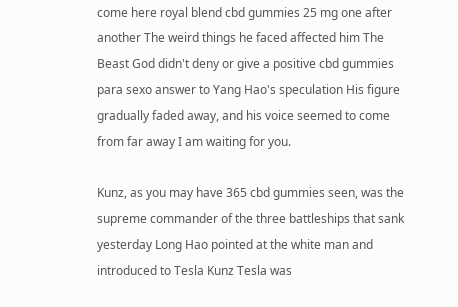come here royal blend cbd gummies 25 mg one after another The weird things he faced affected him The Beast God didn't deny or give a positive cbd gummies para sexo answer to Yang Hao's speculation His figure gradually faded away, and his voice seemed to come from far away I am waiting for you.

Kunz, as you may have 365 cbd gummies seen, was the supreme commander of the three battleships that sank yesterday Long Hao pointed at the white man and introduced to Tesla Kunz Tesla was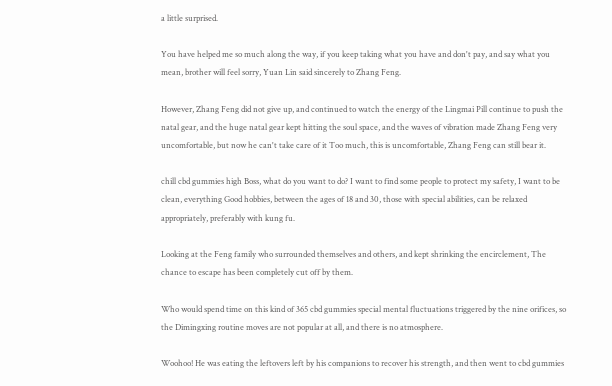a little surprised.

You have helped me so much along the way, if you keep taking what you have and don't pay, and say what you mean, brother will feel sorry, Yuan Lin said sincerely to Zhang Feng.

However, Zhang Feng did not give up, and continued to watch the energy of the Lingmai Pill continue to push the natal gear, and the huge natal gear kept hitting the soul space, and the waves of vibration made Zhang Feng very uncomfortable, but now he can't take care of it Too much, this is uncomfortable, Zhang Feng can still bear it.

chill cbd gummies high Boss, what do you want to do? I want to find some people to protect my safety, I want to be clean, everything Good hobbies, between the ages of 18 and 30, those with special abilities, can be relaxed appropriately, preferably with kung fu.

Looking at the Feng family who surrounded themselves and others, and kept shrinking the encirclement, The chance to escape has been completely cut off by them.

Who would spend time on this kind of 365 cbd gummies special mental fluctuations triggered by the nine orifices, so the Dimingxing routine moves are not popular at all, and there is no atmosphere.

Woohoo! He was eating the leftovers left by his companions to recover his strength, and then went to cbd gummies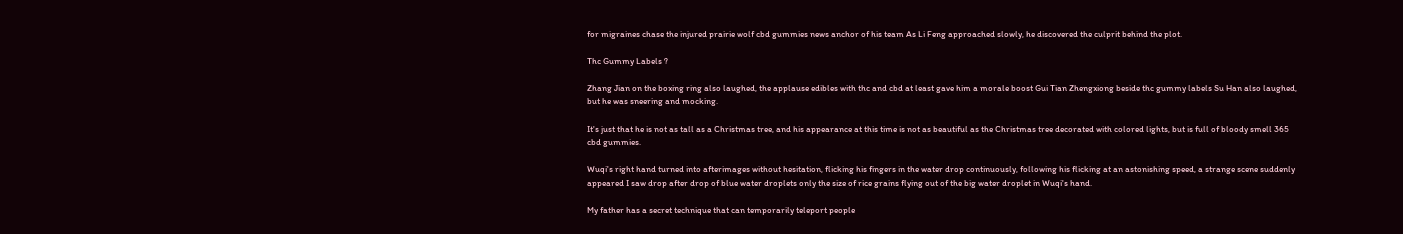for migraines chase the injured prairie wolf cbd gummies news anchor of his team As Li Feng approached slowly, he discovered the culprit behind the plot.

Thc Gummy Labels ?

Zhang Jian on the boxing ring also laughed, the applause edibles with thc and cbd at least gave him a morale boost Gui Tian Zhengxiong beside thc gummy labels Su Han also laughed, but he was sneering and mocking.

It's just that he is not as tall as a Christmas tree, and his appearance at this time is not as beautiful as the Christmas tree decorated with colored lights, but is full of bloody smell 365 cbd gummies.

Wuqi's right hand turned into afterimages without hesitation, flicking his fingers in the water drop continuously, following his flicking at an astonishing speed, a strange scene suddenly appeared I saw drop after drop of blue water droplets only the size of rice grains flying out of the big water droplet in Wuqi's hand.

My father has a secret technique that can temporarily teleport people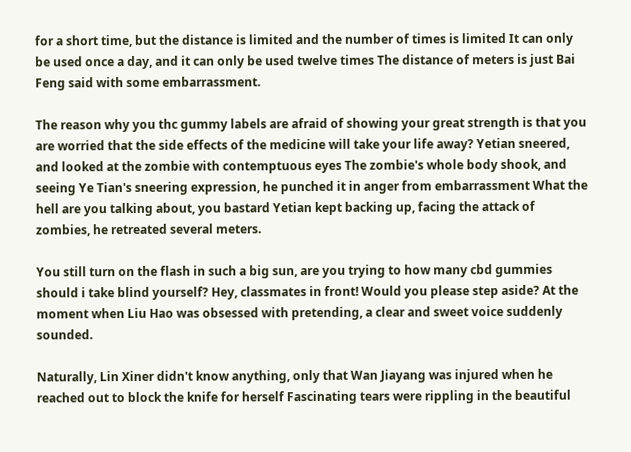for a short time, but the distance is limited and the number of times is limited It can only be used once a day, and it can only be used twelve times The distance of meters is just Bai Feng said with some embarrassment.

The reason why you thc gummy labels are afraid of showing your great strength is that you are worried that the side effects of the medicine will take your life away? Yetian sneered, and looked at the zombie with contemptuous eyes The zombie's whole body shook, and seeing Ye Tian's sneering expression, he punched it in anger from embarrassment What the hell are you talking about, you bastard Yetian kept backing up, facing the attack of zombies, he retreated several meters.

You still turn on the flash in such a big sun, are you trying to how many cbd gummies should i take blind yourself? Hey, classmates in front! Would you please step aside? At the moment when Liu Hao was obsessed with pretending, a clear and sweet voice suddenly sounded.

Naturally, Lin Xiner didn't know anything, only that Wan Jiayang was injured when he reached out to block the knife for herself Fascinating tears were rippling in the beautiful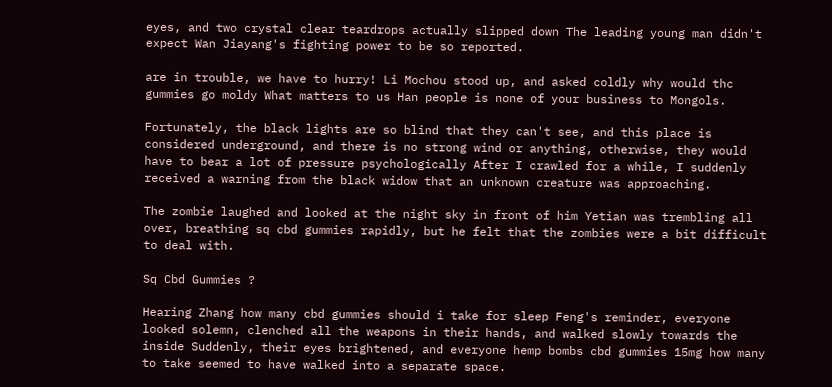eyes, and two crystal clear teardrops actually slipped down The leading young man didn't expect Wan Jiayang's fighting power to be so reported.

are in trouble, we have to hurry! Li Mochou stood up, and asked coldly why would thc gummies go moldy What matters to us Han people is none of your business to Mongols.

Fortunately, the black lights are so blind that they can't see, and this place is considered underground, and there is no strong wind or anything, otherwise, they would have to bear a lot of pressure psychologically After I crawled for a while, I suddenly received a warning from the black widow that an unknown creature was approaching.

The zombie laughed and looked at the night sky in front of him Yetian was trembling all over, breathing sq cbd gummies rapidly, but he felt that the zombies were a bit difficult to deal with.

Sq Cbd Gummies ?

Hearing Zhang how many cbd gummies should i take for sleep Feng's reminder, everyone looked solemn, clenched all the weapons in their hands, and walked slowly towards the inside Suddenly, their eyes brightened, and everyone hemp bombs cbd gummies 15mg how many to take seemed to have walked into a separate space.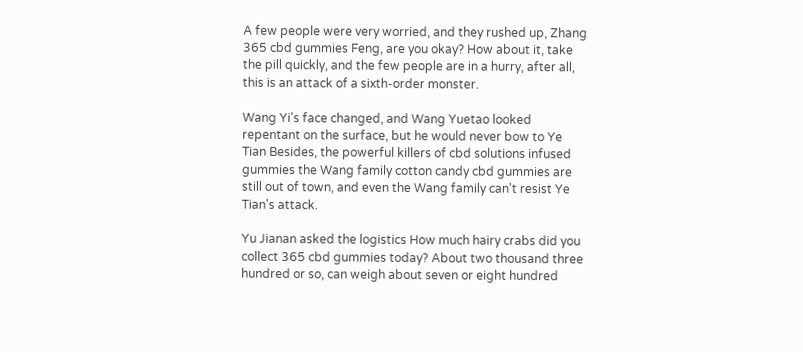A few people were very worried, and they rushed up, Zhang 365 cbd gummies Feng, are you okay? How about it, take the pill quickly, and the few people are in a hurry, after all, this is an attack of a sixth-order monster.

Wang Yi's face changed, and Wang Yuetao looked repentant on the surface, but he would never bow to Ye Tian Besides, the powerful killers of cbd solutions infused gummies the Wang family cotton candy cbd gummies are still out of town, and even the Wang family can't resist Ye Tian's attack.

Yu Jianan asked the logistics How much hairy crabs did you collect 365 cbd gummies today? About two thousand three hundred or so, can weigh about seven or eight hundred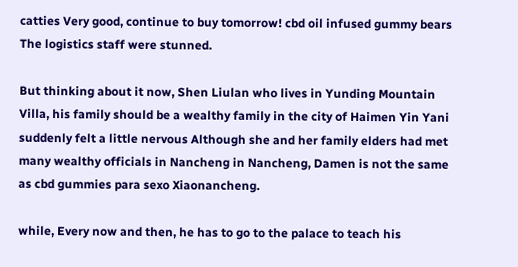catties Very good, continue to buy tomorrow! cbd oil infused gummy bears The logistics staff were stunned.

But thinking about it now, Shen Liulan who lives in Yunding Mountain Villa, his family should be a wealthy family in the city of Haimen Yin Yani suddenly felt a little nervous Although she and her family elders had met many wealthy officials in Nancheng in Nancheng, Damen is not the same as cbd gummies para sexo Xiaonancheng.

while, Every now and then, he has to go to the palace to teach his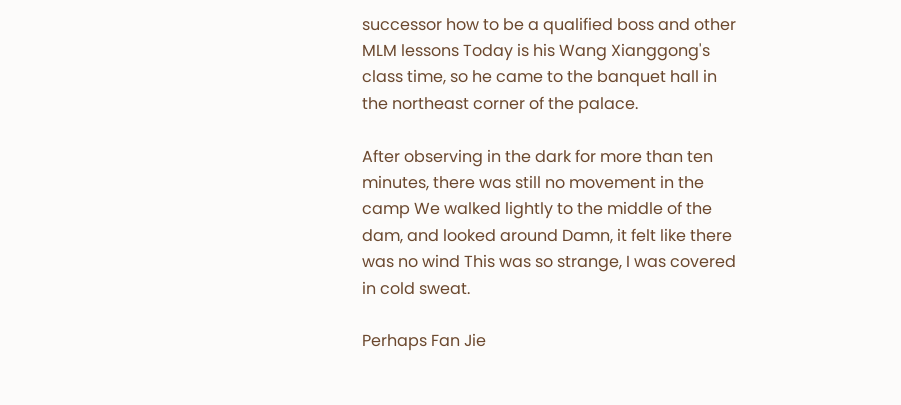successor how to be a qualified boss and other MLM lessons Today is his Wang Xianggong's class time, so he came to the banquet hall in the northeast corner of the palace.

After observing in the dark for more than ten minutes, there was still no movement in the camp We walked lightly to the middle of the dam, and looked around Damn, it felt like there was no wind This was so strange, I was covered in cold sweat.

Perhaps Fan Jie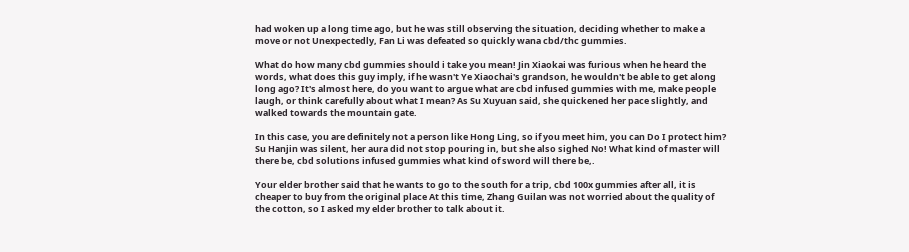had woken up a long time ago, but he was still observing the situation, deciding whether to make a move or not Unexpectedly, Fan Li was defeated so quickly wana cbd/thc gummies.

What do how many cbd gummies should i take you mean! Jin Xiaokai was furious when he heard the words, what does this guy imply, if he wasn't Ye Xiaochai's grandson, he wouldn't be able to get along long ago? It's almost here, do you want to argue what are cbd infused gummies with me, make people laugh, or think carefully about what I mean? As Su Xuyuan said, she quickened her pace slightly, and walked towards the mountain gate.

In this case, you are definitely not a person like Hong Ling, so if you meet him, you can Do I protect him? Su Hanjin was silent, her aura did not stop pouring in, but she also sighed No! What kind of master will there be, cbd solutions infused gummies what kind of sword will there be,.

Your elder brother said that he wants to go to the south for a trip, cbd 100x gummies after all, it is cheaper to buy from the original place At this time, Zhang Guilan was not worried about the quality of the cotton, so I asked my elder brother to talk about it.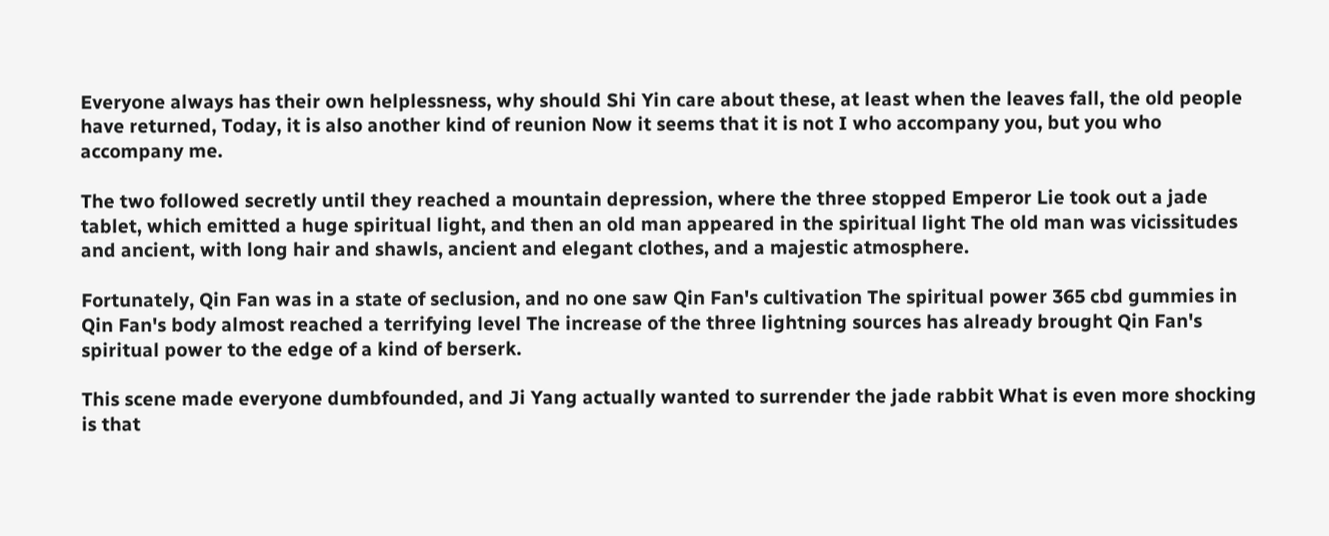Everyone always has their own helplessness, why should Shi Yin care about these, at least when the leaves fall, the old people have returned, Today, it is also another kind of reunion Now it seems that it is not I who accompany you, but you who accompany me.

The two followed secretly until they reached a mountain depression, where the three stopped Emperor Lie took out a jade tablet, which emitted a huge spiritual light, and then an old man appeared in the spiritual light The old man was vicissitudes and ancient, with long hair and shawls, ancient and elegant clothes, and a majestic atmosphere.

Fortunately, Qin Fan was in a state of seclusion, and no one saw Qin Fan's cultivation The spiritual power 365 cbd gummies in Qin Fan's body almost reached a terrifying level The increase of the three lightning sources has already brought Qin Fan's spiritual power to the edge of a kind of berserk.

This scene made everyone dumbfounded, and Ji Yang actually wanted to surrender the jade rabbit What is even more shocking is that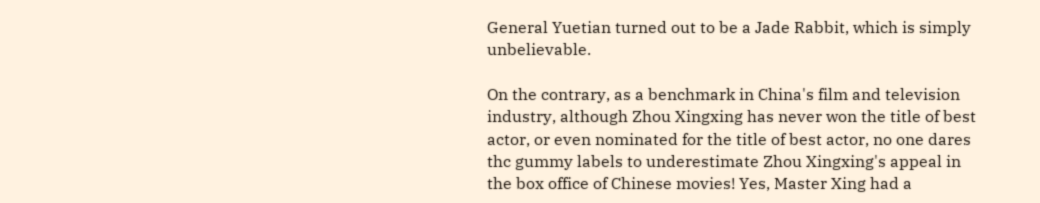General Yuetian turned out to be a Jade Rabbit, which is simply unbelievable.

On the contrary, as a benchmark in China's film and television industry, although Zhou Xingxing has never won the title of best actor, or even nominated for the title of best actor, no one dares thc gummy labels to underestimate Zhou Xingxing's appeal in the box office of Chinese movies! Yes, Master Xing had a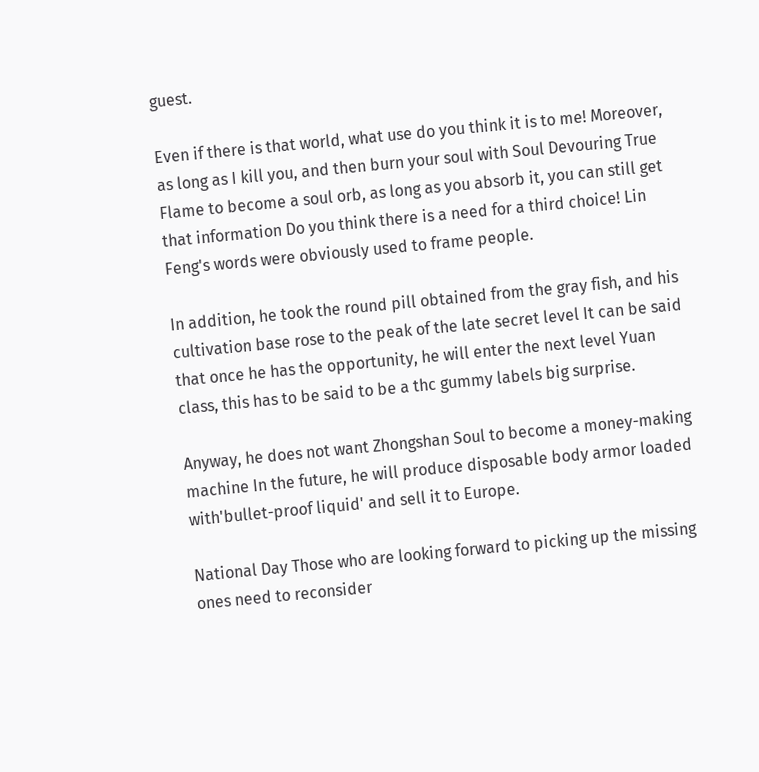guest.

Even if there is that world, what use do you think it is to me! Moreover, as long as I kill you, and then burn your soul with Soul Devouring True Flame to become a soul orb, as long as you absorb it, you can still get that information Do you think there is a need for a third choice! Lin Feng's words were obviously used to frame people.

In addition, he took the round pill obtained from the gray fish, and his cultivation base rose to the peak of the late secret level It can be said that once he has the opportunity, he will enter the next level Yuan class, this has to be said to be a thc gummy labels big surprise.

Anyway, he does not want Zhongshan Soul to become a money-making machine In the future, he will produce disposable body armor loaded with'bullet-proof liquid' and sell it to Europe.

National Day Those who are looking forward to picking up the missing ones need to reconsider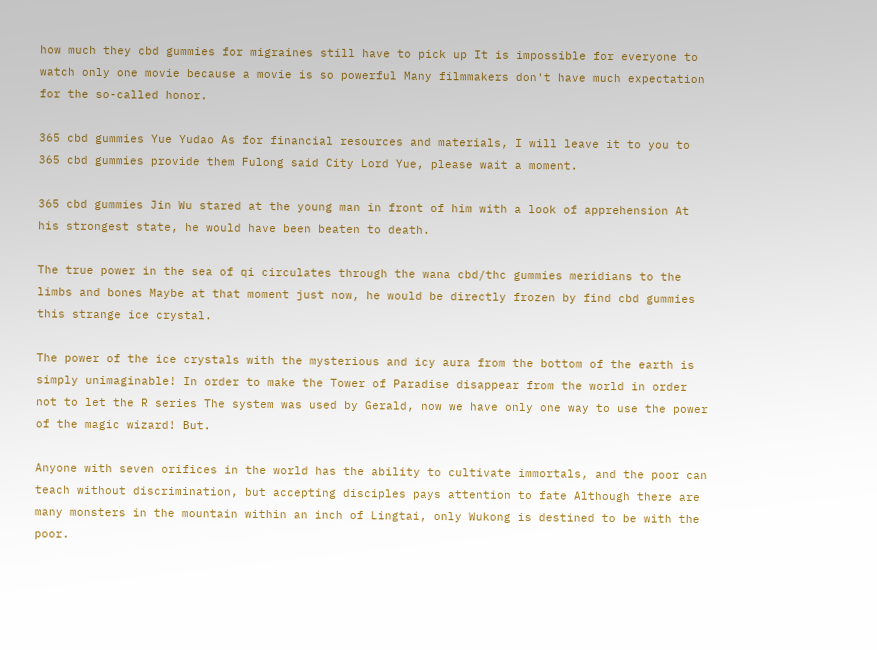how much they cbd gummies for migraines still have to pick up It is impossible for everyone to watch only one movie because a movie is so powerful Many filmmakers don't have much expectation for the so-called honor.

365 cbd gummies Yue Yudao As for financial resources and materials, I will leave it to you to 365 cbd gummies provide them Fulong said City Lord Yue, please wait a moment.

365 cbd gummies Jin Wu stared at the young man in front of him with a look of apprehension At his strongest state, he would have been beaten to death.

The true power in the sea of qi circulates through the wana cbd/thc gummies meridians to the limbs and bones Maybe at that moment just now, he would be directly frozen by find cbd gummies this strange ice crystal.

The power of the ice crystals with the mysterious and icy aura from the bottom of the earth is simply unimaginable! In order to make the Tower of Paradise disappear from the world in order not to let the R series The system was used by Gerald, now we have only one way to use the power of the magic wizard! But.

Anyone with seven orifices in the world has the ability to cultivate immortals, and the poor can teach without discrimination, but accepting disciples pays attention to fate Although there are many monsters in the mountain within an inch of Lingtai, only Wukong is destined to be with the poor.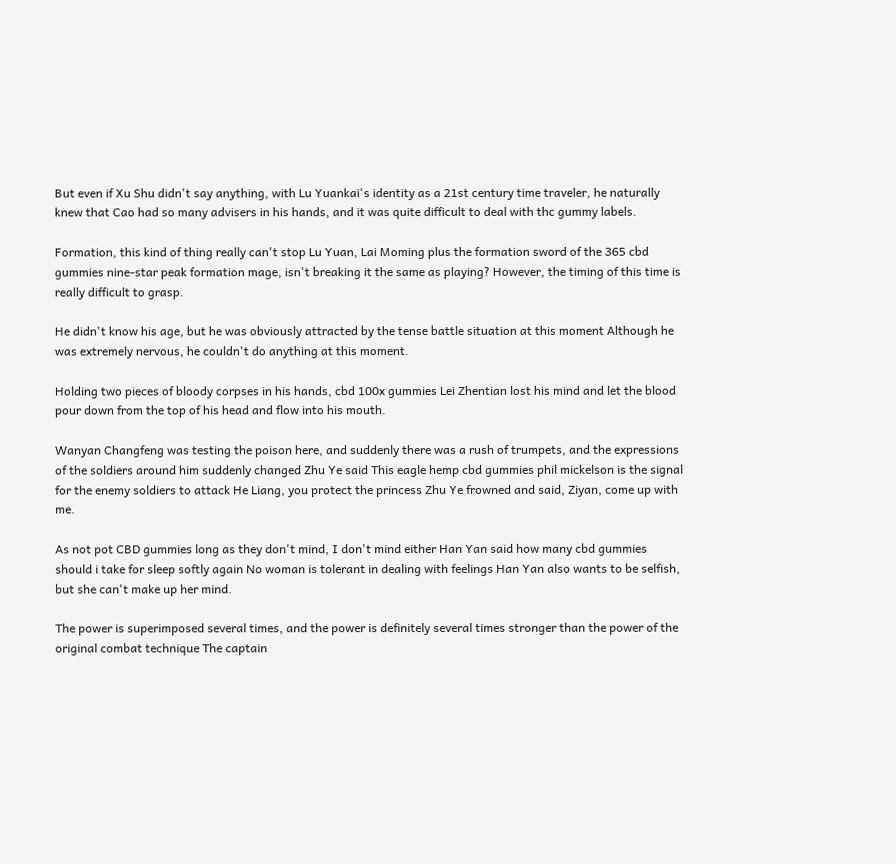But even if Xu Shu didn't say anything, with Lu Yuankai's identity as a 21st century time traveler, he naturally knew that Cao had so many advisers in his hands, and it was quite difficult to deal with thc gummy labels.

Formation, this kind of thing really can't stop Lu Yuan, Lai Moming plus the formation sword of the 365 cbd gummies nine-star peak formation mage, isn't breaking it the same as playing? However, the timing of this time is really difficult to grasp.

He didn't know his age, but he was obviously attracted by the tense battle situation at this moment Although he was extremely nervous, he couldn't do anything at this moment.

Holding two pieces of bloody corpses in his hands, cbd 100x gummies Lei Zhentian lost his mind and let the blood pour down from the top of his head and flow into his mouth.

Wanyan Changfeng was testing the poison here, and suddenly there was a rush of trumpets, and the expressions of the soldiers around him suddenly changed Zhu Ye said This eagle hemp cbd gummies phil mickelson is the signal for the enemy soldiers to attack He Liang, you protect the princess Zhu Ye frowned and said, Ziyan, come up with me.

As not pot CBD gummies long as they don't mind, I don't mind either Han Yan said how many cbd gummies should i take for sleep softly again No woman is tolerant in dealing with feelings Han Yan also wants to be selfish, but she can't make up her mind.

The power is superimposed several times, and the power is definitely several times stronger than the power of the original combat technique The captain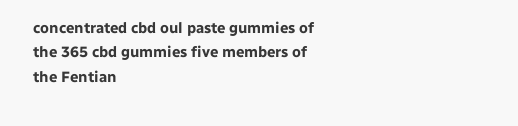concentrated cbd oul paste gummies of the 365 cbd gummies five members of the Fentian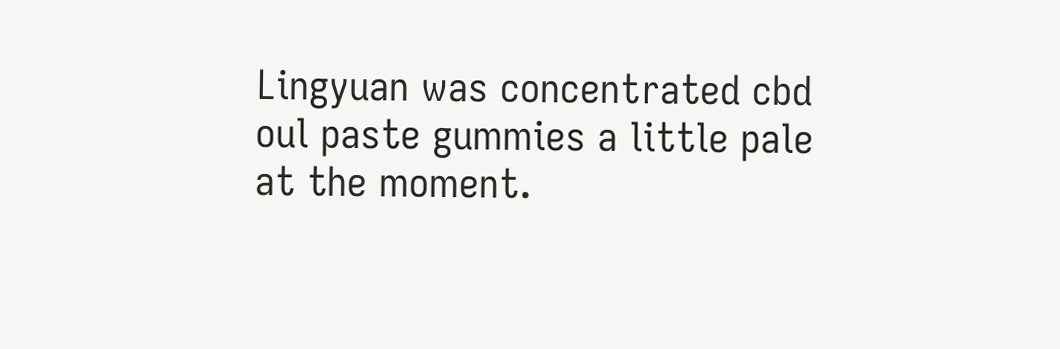Lingyuan was concentrated cbd oul paste gummies a little pale at the moment.